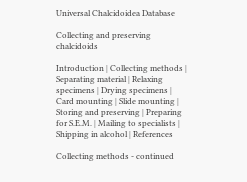Universal Chalcidoidea Database

Collecting and preserving chalcidoids

Introduction | Collecting methods | Separating material | Relaxing specimens | Drying specimens | Card mounting | Slide mounting | Storing and preserving | Preparing for S.E.M. | Mailing to specialists | Shipping in alcohol | References

Collecting methods - continued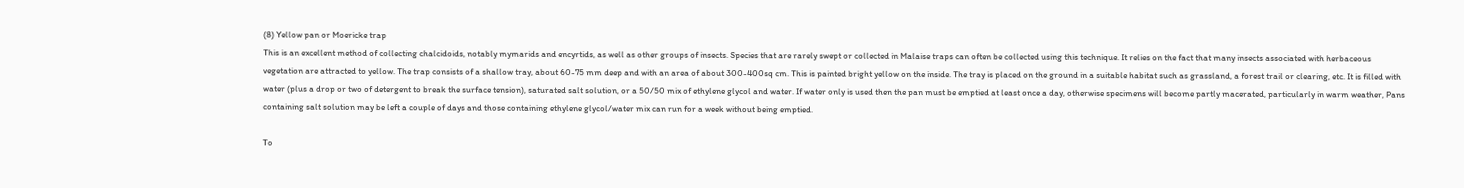(8) Yellow pan or Moericke trap
This is an excellent method of collecting chalcidoids, notably mymarids and encyrtids, as well as other groups of insects. Species that are rarely swept or collected in Malaise traps can often be collected using this technique. It relies on the fact that many insects associated with herbaceous vegetation are attracted to yellow. The trap consists of a shallow tray, about 60-75 mm deep and with an area of about 300-400sq cm. This is painted bright yellow on the inside. The tray is placed on the ground in a suitable habitat such as grassland, a forest trail or clearing, etc. It is filled with water (plus a drop or two of detergent to break the surface tension), saturated salt solution, or a 50/50 mix of ethylene glycol and water. If water only is used then the pan must be emptied at least once a day, otherwise specimens will become partly macerated, particularly in warm weather, Pans containing salt solution may be left a couple of days and those containing ethylene glycol/water mix can run for a week without being emptied.

To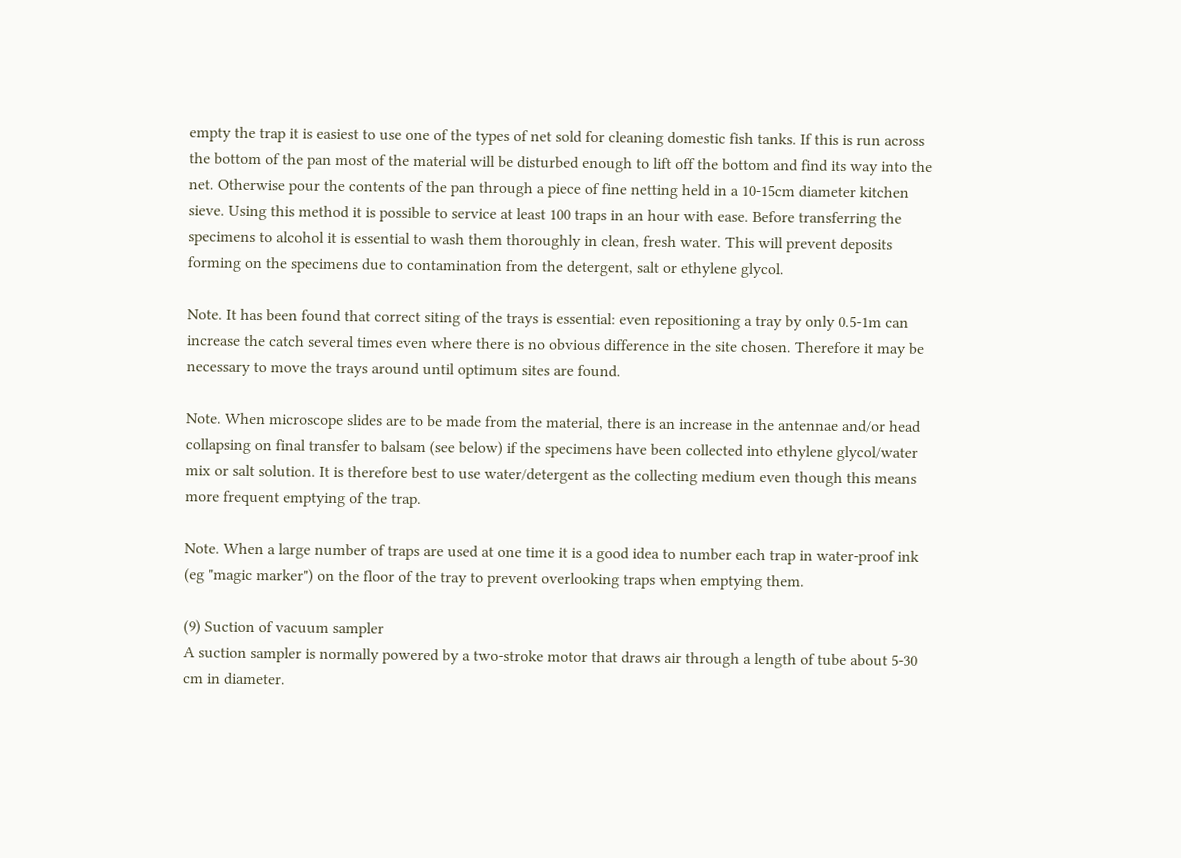empty the trap it is easiest to use one of the types of net sold for cleaning domestic fish tanks. If this is run across the bottom of the pan most of the material will be disturbed enough to lift off the bottom and find its way into the net. Otherwise pour the contents of the pan through a piece of fine netting held in a 10-15cm diameter kitchen sieve. Using this method it is possible to service at least 100 traps in an hour with ease. Before transferring the specimens to alcohol it is essential to wash them thoroughly in clean, fresh water. This will prevent deposits forming on the specimens due to contamination from the detergent, salt or ethylene glycol.

Note. It has been found that correct siting of the trays is essential: even repositioning a tray by only 0.5-1m can increase the catch several times even where there is no obvious difference in the site chosen. Therefore it may be necessary to move the trays around until optimum sites are found.

Note. When microscope slides are to be made from the material, there is an increase in the antennae and/or head collapsing on final transfer to balsam (see below) if the specimens have been collected into ethylene glycol/water mix or salt solution. It is therefore best to use water/detergent as the collecting medium even though this means more frequent emptying of the trap.

Note. When a large number of traps are used at one time it is a good idea to number each trap in water-proof ink (eg "magic marker") on the floor of the tray to prevent overlooking traps when emptying them.

(9) Suction of vacuum sampler
A suction sampler is normally powered by a two-stroke motor that draws air through a length of tube about 5-30 cm in diameter.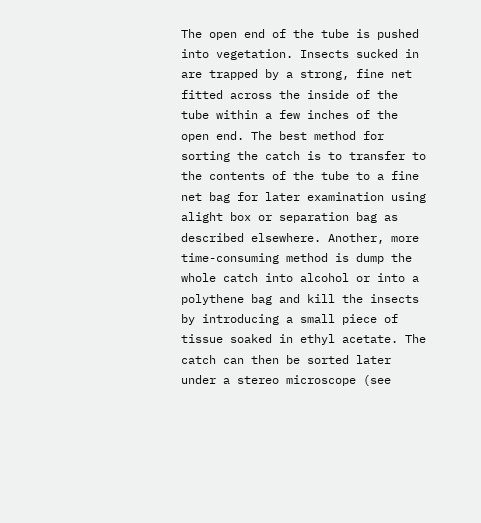The open end of the tube is pushed into vegetation. Insects sucked in are trapped by a strong, fine net fitted across the inside of the tube within a few inches of the open end. The best method for sorting the catch is to transfer to the contents of the tube to a fine net bag for later examination using alight box or separation bag as described elsewhere. Another, more time-consuming method is dump the whole catch into alcohol or into a polythene bag and kill the insects by introducing a small piece of tissue soaked in ethyl acetate. The catch can then be sorted later under a stereo microscope (see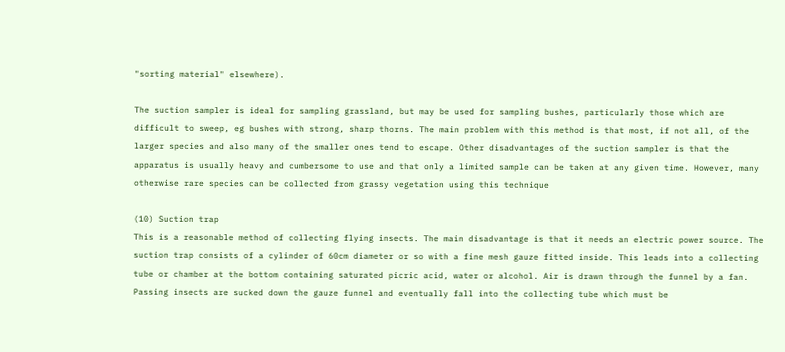"sorting material" elsewhere).

The suction sampler is ideal for sampling grassland, but may be used for sampling bushes, particularly those which are difficult to sweep, eg bushes with strong, sharp thorns. The main problem with this method is that most, if not all, of the larger species and also many of the smaller ones tend to escape. Other disadvantages of the suction sampler is that the apparatus is usually heavy and cumbersome to use and that only a limited sample can be taken at any given time. However, many otherwise rare species can be collected from grassy vegetation using this technique

(10) Suction trap
This is a reasonable method of collecting flying insects. The main disadvantage is that it needs an electric power source. The suction trap consists of a cylinder of 60cm diameter or so with a fine mesh gauze fitted inside. This leads into a collecting tube or chamber at the bottom containing saturated picric acid, water or alcohol. Air is drawn through the funnel by a fan. Passing insects are sucked down the gauze funnel and eventually fall into the collecting tube which must be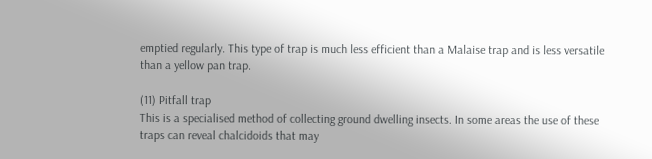emptied regularly. This type of trap is much less efficient than a Malaise trap and is less versatile than a yellow pan trap.

(11) Pitfall trap
This is a specialised method of collecting ground dwelling insects. In some areas the use of these traps can reveal chalcidoids that may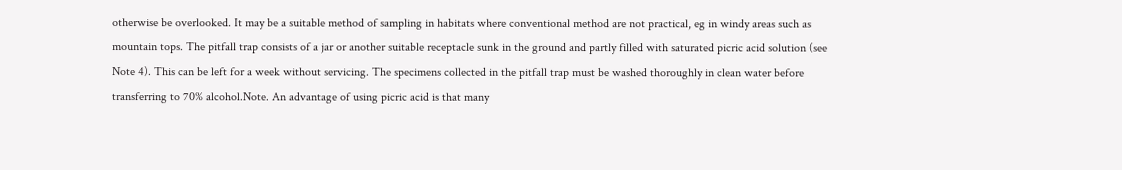otherwise be overlooked. It may be a suitable method of sampling in habitats where conventional method are not practical, eg in windy areas such as mountain tops. The pitfall trap consists of a jar or another suitable receptacle sunk in the ground and partly filled with saturated picric acid solution (see Note 4). This can be left for a week without servicing. The specimens collected in the pitfall trap must be washed thoroughly in clean water before transferring to 70% alcohol.Note. An advantage of using picric acid is that many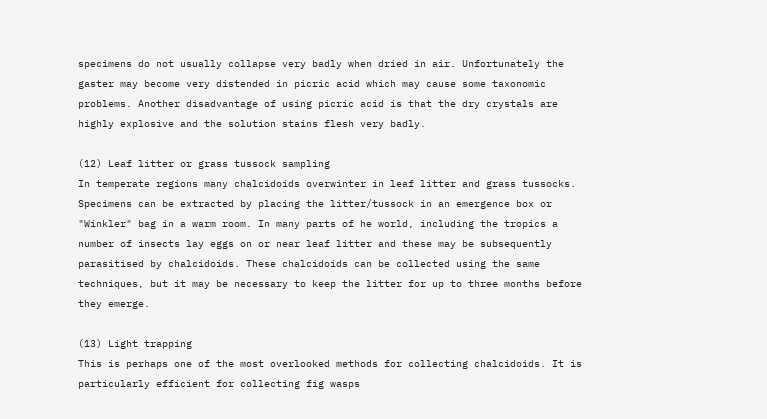specimens do not usually collapse very badly when dried in air. Unfortunately the gaster may become very distended in picric acid which may cause some taxonomic problems. Another disadvantage of using picric acid is that the dry crystals are highly explosive and the solution stains flesh very badly.

(12) Leaf litter or grass tussock sampling
In temperate regions many chalcidoids overwinter in leaf litter and grass tussocks. Specimens can be extracted by placing the litter/tussock in an emergence box or "Winkler" bag in a warm room. In many parts of he world, including the tropics a number of insects lay eggs on or near leaf litter and these may be subsequently parasitised by chalcidoids. These chalcidoids can be collected using the same techniques, but it may be necessary to keep the litter for up to three months before they emerge.

(13) Light trapping
This is perhaps one of the most overlooked methods for collecting chalcidoids. It is particularly efficient for collecting fig wasps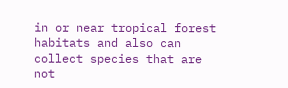in or near tropical forest habitats and also can collect species that are not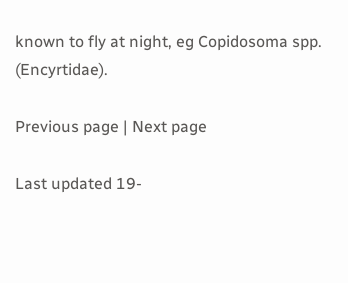known to fly at night, eg Copidosoma spp. (Encyrtidae).

Previous page | Next page

Last updated 19-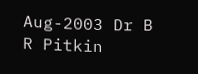Aug-2003 Dr B R Pitkin